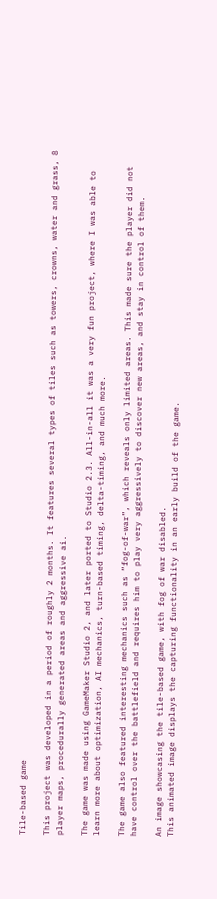Tile-based game

This project was developed in a period of roughly 2 months. It features several types of tiles such as towers, crowns, water and grass, 8 player maps, procedurally generated areas and aggressive ai.

The game was made using GameMaker Studio 2, and later ported to Studio 2.3. All-in-all it was a very fun project, where I was able to learn more about optimization, AI mechanics, turn-based timing, delta-timing, and much more.

The game also featured interesting mechanics such as “fog-of-war”, which reveals only limited areas. This made sure the player did not have control over the battlefield and requires him to play very aggressively to discover new areas, and stay in control of them.

An image showcasing the tile-based game, with fog of war disabled.
This animated image displays the capturing functionality in an early build of the game.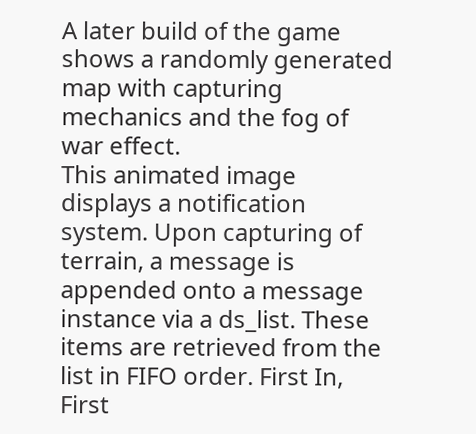A later build of the game shows a randomly generated map with capturing mechanics and the fog of war effect.
This animated image displays a notification system. Upon capturing of terrain, a message is appended onto a message instance via a ds_list. These items are retrieved from the list in FIFO order. First In, First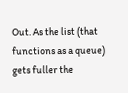Out. As the list (that functions as a queue) gets fuller the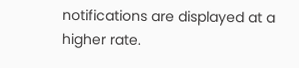notifications are displayed at a higher rate.